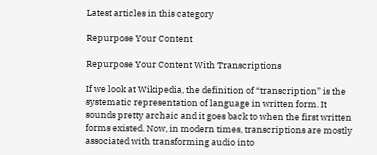Latest articles in this category

Repurpose Your Content

Repurpose Your Content With Transcriptions

If we look at Wikipedia, the definition of “transcription” is the systematic representation of language in written form. It sounds pretty archaic and it goes back to when the first written forms existed. Now, in modern times, transcriptions are mostly associated with transforming audio into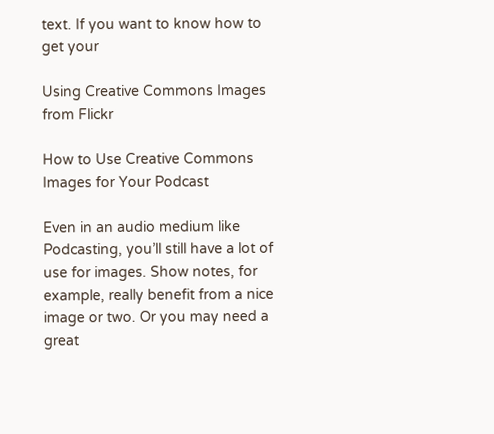text. If you want to know how to get your

Using Creative Commons Images from Flickr

How to Use Creative Commons Images for Your Podcast

Even in an audio medium like Podcasting, you’ll still have a lot of use for images. Show notes, for example, really benefit from a nice image or two. Or you may need a great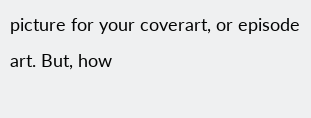picture for your coverart, or episode art. But, how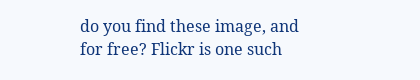do you find these image, and for free? Flickr is one such